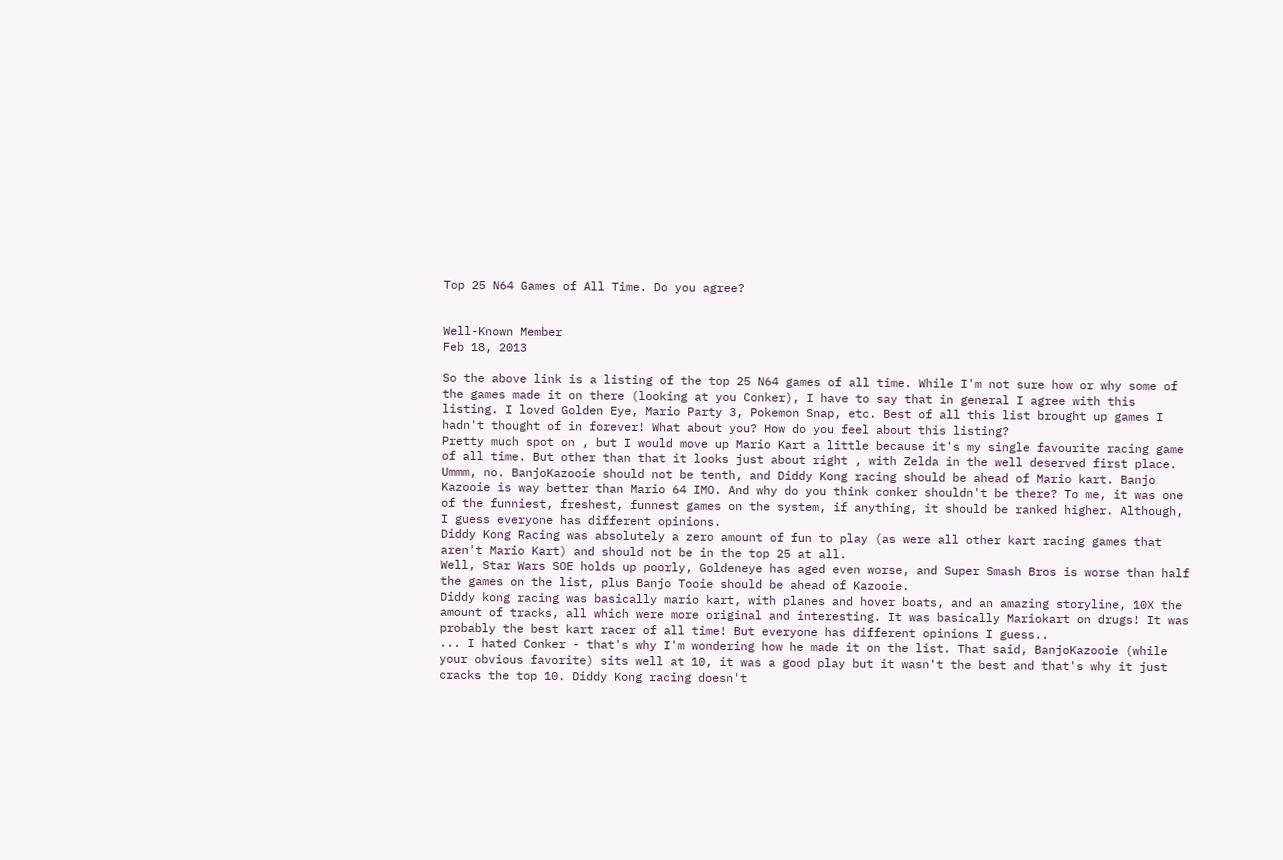Top 25 N64 Games of All Time. Do you agree?


Well-Known Member
Feb 18, 2013

So the above link is a listing of the top 25 N64 games of all time. While I'm not sure how or why some of the games made it on there (looking at you Conker), I have to say that in general I agree with this listing. I loved Golden Eye, Mario Party 3, Pokemon Snap, etc. Best of all this list brought up games I hadn't thought of in forever! What about you? How do you feel about this listing?
Pretty much spot on , but I would move up Mario Kart a little because it's my single favourite racing game of all time. But other than that it looks just about right , with Zelda in the well deserved first place.
Ummm, no. BanjoKazooie should not be tenth, and Diddy Kong racing should be ahead of Mario kart. Banjo Kazooie is way better than Mario 64 IMO. And why do you think conker shouldn't be there? To me, it was one of the funniest, freshest, funnest games on the system, if anything, it should be ranked higher. Although, I guess everyone has different opinions.
Diddy Kong Racing was absolutely a zero amount of fun to play (as were all other kart racing games that aren't Mario Kart) and should not be in the top 25 at all.
Well, Star Wars SOE holds up poorly, Goldeneye has aged even worse, and Super Smash Bros is worse than half the games on the list, plus Banjo Tooie should be ahead of Kazooie.
Diddy kong racing was basically mario kart, with planes and hover boats, and an amazing storyline, 10X the amount of tracks, all which were more original and interesting. It was basically Mariokart on drugs! It was probably the best kart racer of all time! But everyone has different opinions I guess..
... I hated Conker - that's why I'm wondering how he made it on the list. That said, BanjoKazooie (while your obvious favorite) sits well at 10, it was a good play but it wasn't the best and that's why it just cracks the top 10. Diddy Kong racing doesn't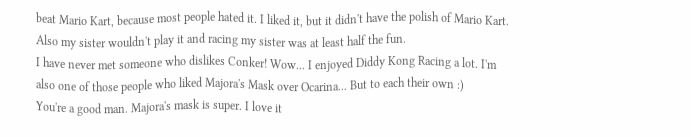beat Mario Kart, because most people hated it. I liked it, but it didn't have the polish of Mario Kart. Also my sister wouldn't play it and racing my sister was at least half the fun.
I have never met someone who dislikes Conker! Wow... I enjoyed Diddy Kong Racing a lot. I'm also one of those people who liked Majora's Mask over Ocarina... But to each their own :)
You're a good man. Majora's mask is super. I love it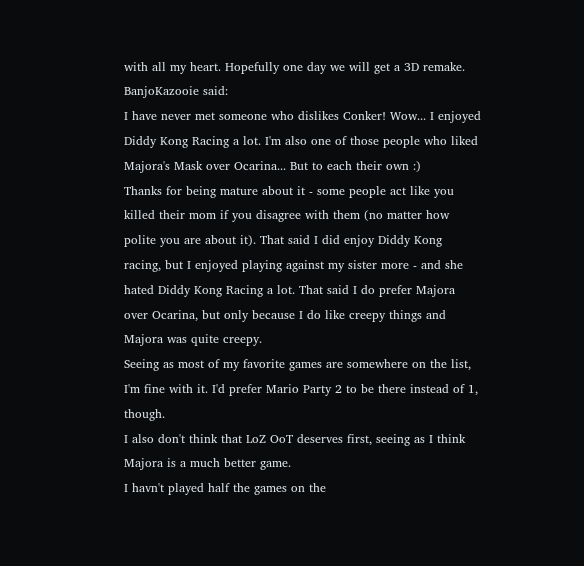with all my heart. Hopefully one day we will get a 3D remake.
BanjoKazooie said:
I have never met someone who dislikes Conker! Wow... I enjoyed Diddy Kong Racing a lot. I'm also one of those people who liked Majora's Mask over Ocarina... But to each their own :)
Thanks for being mature about it - some people act like you killed their mom if you disagree with them (no matter how polite you are about it). That said I did enjoy Diddy Kong racing, but I enjoyed playing against my sister more - and she hated Diddy Kong Racing a lot. That said I do prefer Majora over Ocarina, but only because I do like creepy things and Majora was quite creepy.
Seeing as most of my favorite games are somewhere on the list, I'm fine with it. I'd prefer Mario Party 2 to be there instead of 1, though.
I also don't think that LoZ OoT deserves first, seeing as I think Majora is a much better game.
I havn't played half the games on the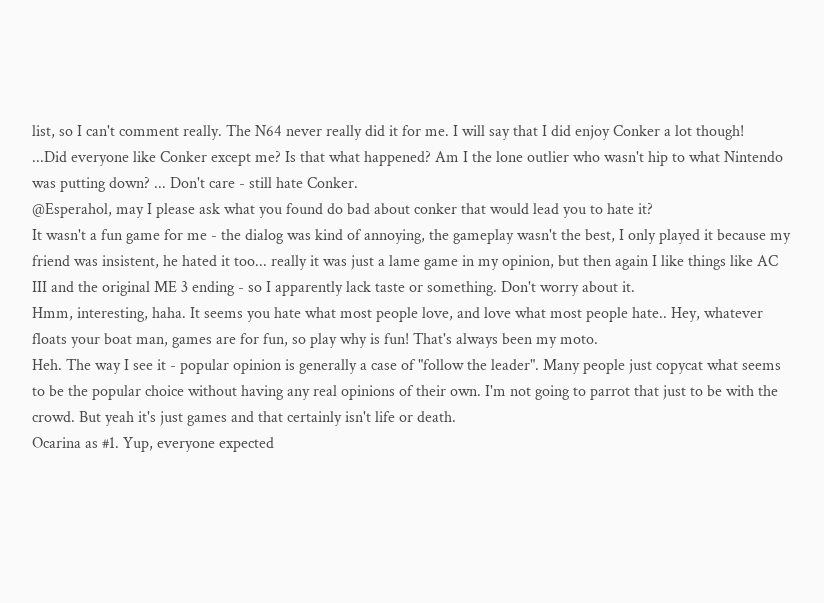list, so I can't comment really. The N64 never really did it for me. I will say that I did enjoy Conker a lot though!
...Did everyone like Conker except me? Is that what happened? Am I the lone outlier who wasn't hip to what Nintendo was putting down? ... Don't care - still hate Conker.
@Esperahol, may I please ask what you found do bad about conker that would lead you to hate it?
It wasn't a fun game for me - the dialog was kind of annoying, the gameplay wasn't the best, I only played it because my friend was insistent, he hated it too... really it was just a lame game in my opinion, but then again I like things like AC III and the original ME 3 ending - so I apparently lack taste or something. Don't worry about it.
Hmm, interesting, haha. It seems you hate what most people love, and love what most people hate.. Hey, whatever floats your boat man, games are for fun, so play why is fun! That's always been my moto.
Heh. The way I see it - popular opinion is generally a case of "follow the leader". Many people just copycat what seems to be the popular choice without having any real opinions of their own. I'm not going to parrot that just to be with the crowd. But yeah it's just games and that certainly isn't life or death.
Ocarina as #1. Yup, everyone expected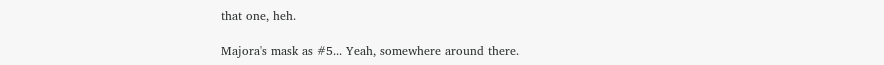that one, heh.

Majora's mask as #5... Yeah, somewhere around there.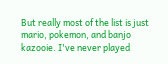But really most of the list is just mario, pokemon, and banjo kazooie. I've never played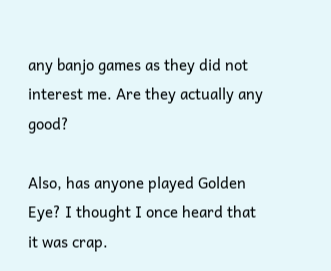any banjo games as they did not interest me. Are they actually any good?

Also, has anyone played Golden Eye? I thought I once heard that it was crap.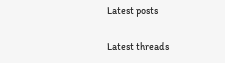Latest posts

Latest threads